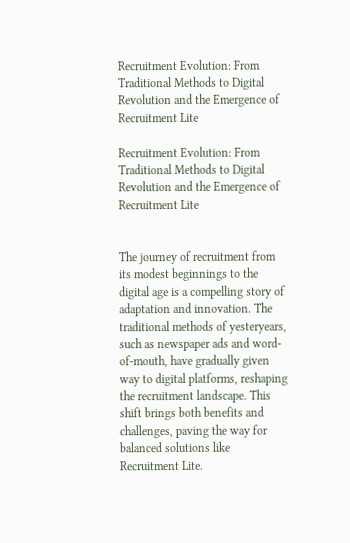Recruitment Evolution: From Traditional Methods to Digital Revolution and the Emergence of Recruitment Lite

Recruitment Evolution: From Traditional Methods to Digital Revolution and the Emergence of Recruitment Lite


The journey of recruitment from its modest beginnings to the digital age is a compelling story of adaptation and innovation. The traditional methods of yesteryears, such as newspaper ads and word-of-mouth, have gradually given way to digital platforms, reshaping the recruitment landscape. This shift brings both benefits and challenges, paving the way for balanced solutions like Recruitment Lite.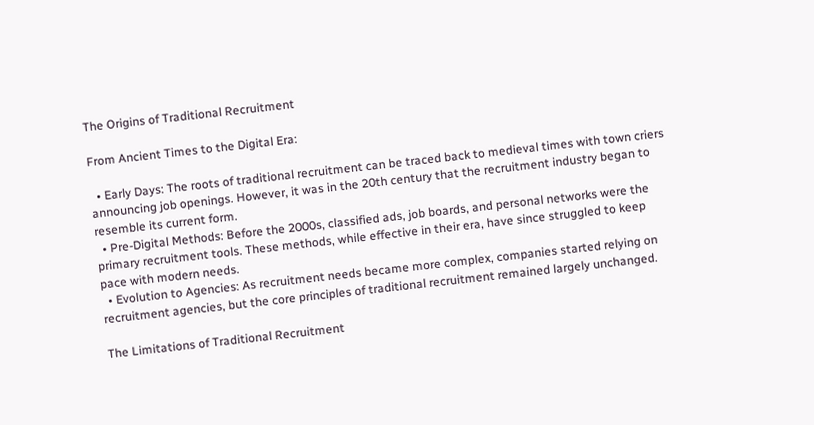The Origins of Traditional Recruitment

From Ancient Times to the Digital Era:

  • Early Days: The roots of traditional recruitment can be traced back to medieval times with town criers announcing job openings. However, it was in the 20th century that the recruitment industry began to resemble its current form.
  • Pre-Digital Methods: Before the 2000s, classified ads, job boards, and personal networks were the primary recruitment tools. These methods, while effective in their era, have since struggled to keep pace with modern needs.
  • Evolution to Agencies: As recruitment needs became more complex, companies started relying on recruitment agencies, but the core principles of traditional recruitment remained largely unchanged.

The Limitations of Traditional Recruitment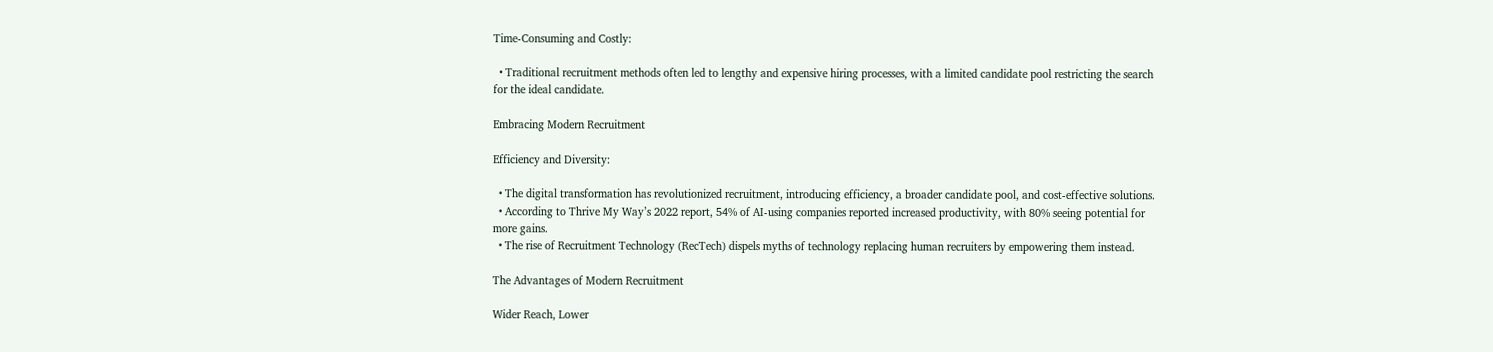Time-Consuming and Costly:

  • Traditional recruitment methods often led to lengthy and expensive hiring processes, with a limited candidate pool restricting the search for the ideal candidate.

Embracing Modern Recruitment

Efficiency and Diversity:

  • The digital transformation has revolutionized recruitment, introducing efficiency, a broader candidate pool, and cost-effective solutions.
  • According to Thrive My Way’s 2022 report, 54% of AI-using companies reported increased productivity, with 80% seeing potential for more gains.
  • The rise of Recruitment Technology (RecTech) dispels myths of technology replacing human recruiters by empowering them instead.

The Advantages of Modern Recruitment

Wider Reach, Lower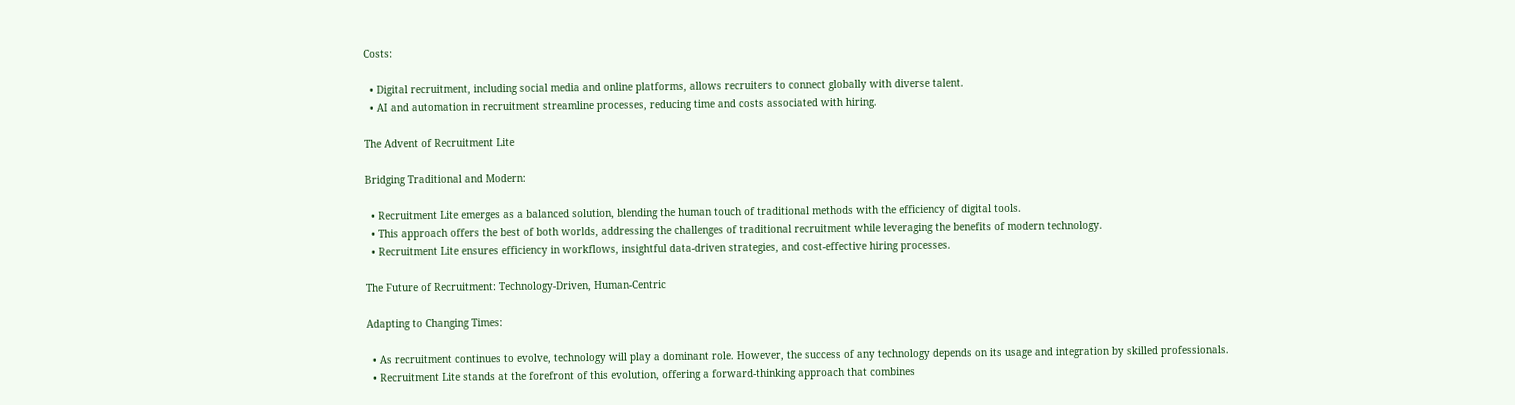Costs:

  • Digital recruitment, including social media and online platforms, allows recruiters to connect globally with diverse talent.
  • AI and automation in recruitment streamline processes, reducing time and costs associated with hiring.

The Advent of Recruitment Lite

Bridging Traditional and Modern:

  • Recruitment Lite emerges as a balanced solution, blending the human touch of traditional methods with the efficiency of digital tools.
  • This approach offers the best of both worlds, addressing the challenges of traditional recruitment while leveraging the benefits of modern technology.
  • Recruitment Lite ensures efficiency in workflows, insightful data-driven strategies, and cost-effective hiring processes.

The Future of Recruitment: Technology-Driven, Human-Centric

Adapting to Changing Times:

  • As recruitment continues to evolve, technology will play a dominant role. However, the success of any technology depends on its usage and integration by skilled professionals.
  • Recruitment Lite stands at the forefront of this evolution, offering a forward-thinking approach that combines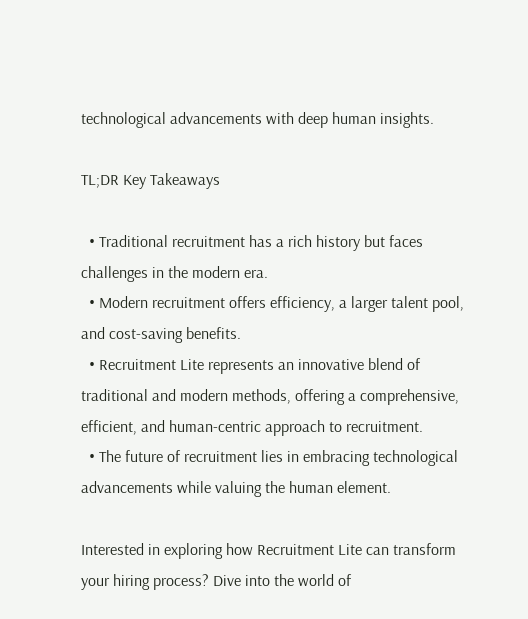technological advancements with deep human insights.

TL;DR Key Takeaways

  • Traditional recruitment has a rich history but faces challenges in the modern era.
  • Modern recruitment offers efficiency, a larger talent pool, and cost-saving benefits.
  • Recruitment Lite represents an innovative blend of traditional and modern methods, offering a comprehensive, efficient, and human-centric approach to recruitment.
  • The future of recruitment lies in embracing technological advancements while valuing the human element.

Interested in exploring how Recruitment Lite can transform your hiring process? Dive into the world of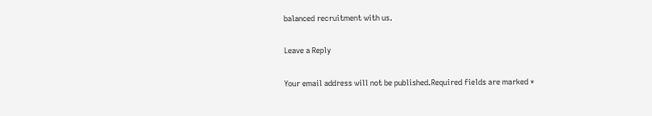balanced recruitment with us.

Leave a Reply

Your email address will not be published.Required fields are marked *